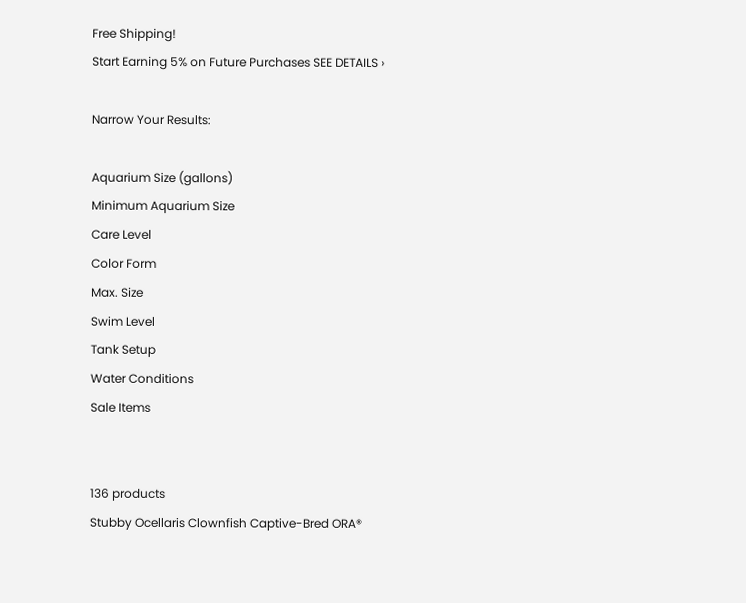Free Shipping!
Start Earning 5% on Future Purchases SEE DETAILS ›

Narrow Your Results:

Aquarium Size (gallons)
Minimum Aquarium Size
Care Level
Color Form
Max. Size
Swim Level
Tank Setup
Water Conditions
Sale Items


136 products
Stubby Ocellaris Clownfish Captive-Bred ORA®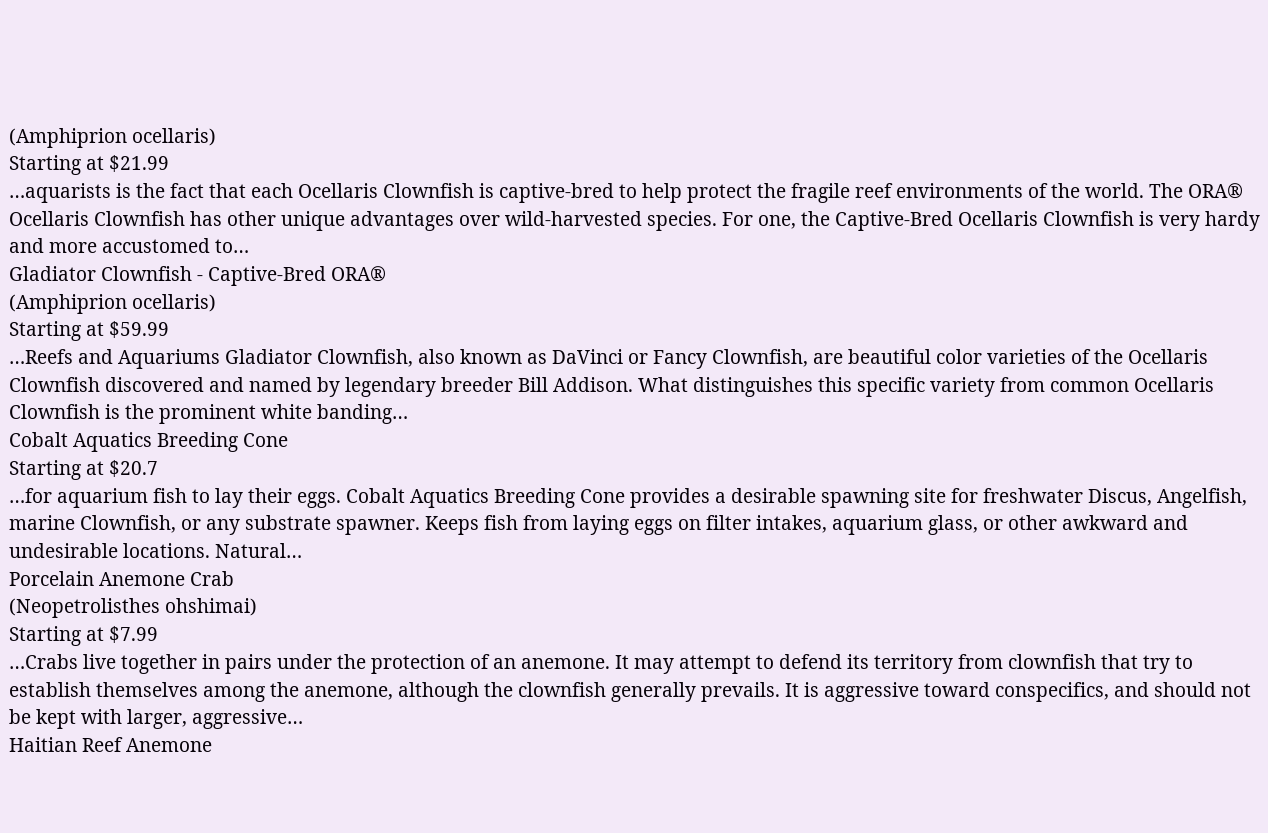(Amphiprion ocellaris)
Starting at $21.99
…aquarists is the fact that each Ocellaris Clownfish is captive-bred to help protect the fragile reef environments of the world. The ORA® Ocellaris Clownfish has other unique advantages over wild-harvested species. For one, the Captive-Bred Ocellaris Clownfish is very hardy and more accustomed to…
Gladiator Clownfish - Captive-Bred ORA®
(Amphiprion ocellaris)
Starting at $59.99
…Reefs and Aquariums Gladiator Clownfish, also known as DaVinci or Fancy Clownfish, are beautiful color varieties of the Ocellaris Clownfish discovered and named by legendary breeder Bill Addison. What distinguishes this specific variety from common Ocellaris Clownfish is the prominent white banding…
Cobalt Aquatics Breeding Cone
Starting at $20.7
…for aquarium fish to lay their eggs. Cobalt Aquatics Breeding Cone provides a desirable spawning site for freshwater Discus, Angelfish, marine Clownfish, or any substrate spawner. Keeps fish from laying eggs on filter intakes, aquarium glass, or other awkward and undesirable locations. Natural…
Porcelain Anemone Crab
(Neopetrolisthes ohshimai)
Starting at $7.99
…Crabs live together in pairs under the protection of an anemone. It may attempt to defend its territory from clownfish that try to establish themselves among the anemone, although the clownfish generally prevails. It is aggressive toward conspecifics, and should not be kept with larger, aggressive…
Haitian Reef Anemone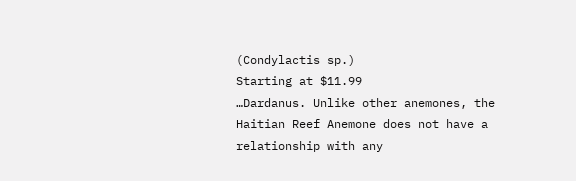(Condylactis sp.)
Starting at $11.99
…Dardanus. Unlike other anemones, the Haitian Reef Anemone does not have a relationship with any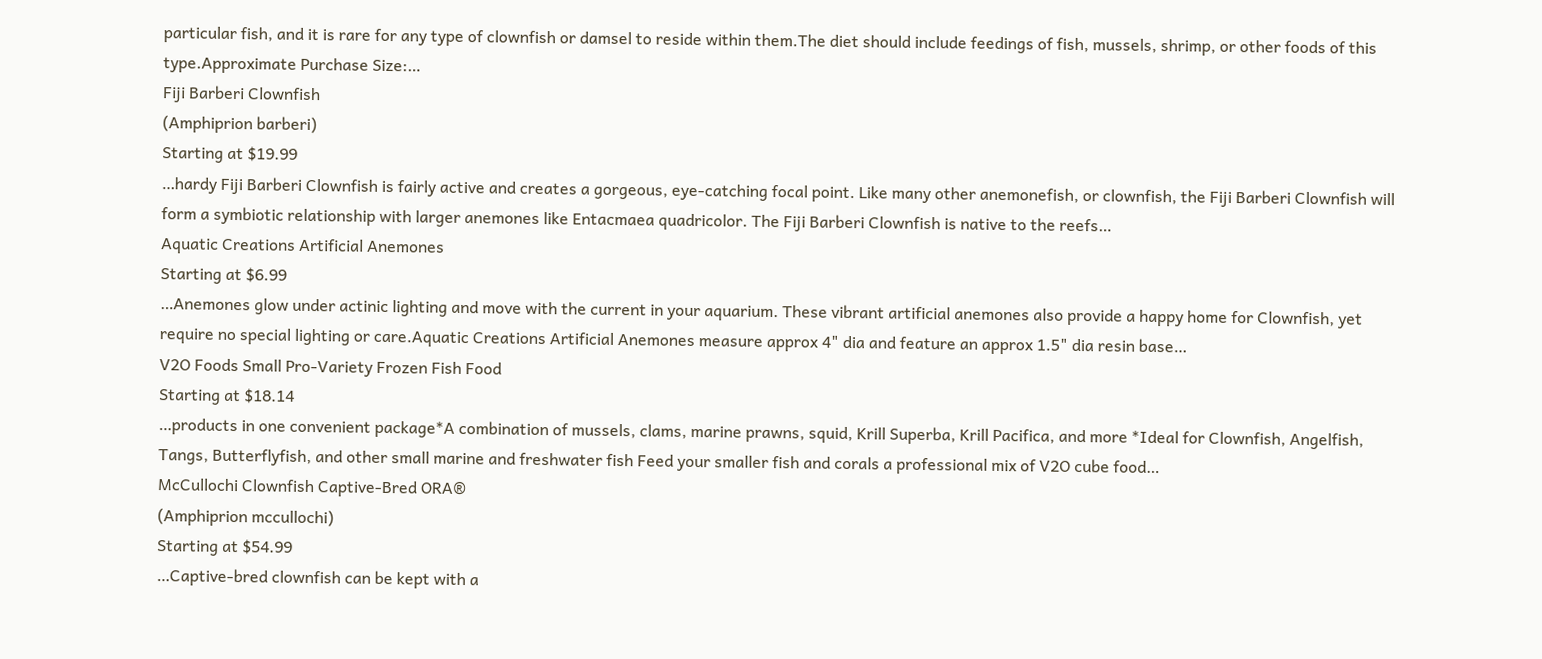particular fish, and it is rare for any type of clownfish or damsel to reside within them.The diet should include feedings of fish, mussels, shrimp, or other foods of this type.Approximate Purchase Size:…
Fiji Barberi Clownfish
(Amphiprion barberi)
Starting at $19.99
…hardy Fiji Barberi Clownfish is fairly active and creates a gorgeous, eye-catching focal point. Like many other anemonefish, or clownfish, the Fiji Barberi Clownfish will form a symbiotic relationship with larger anemones like Entacmaea quadricolor. The Fiji Barberi Clownfish is native to the reefs…
Aquatic Creations Artificial Anemones
Starting at $6.99
…Anemones glow under actinic lighting and move with the current in your aquarium. These vibrant artificial anemones also provide a happy home for Clownfish, yet require no special lighting or care.Aquatic Creations Artificial Anemones measure approx 4" dia and feature an approx 1.5" dia resin base…
V2O Foods Small Pro-Variety Frozen Fish Food
Starting at $18.14
…products in one convenient package*A combination of mussels, clams, marine prawns, squid, Krill Superba, Krill Pacifica, and more *Ideal for Clownfish, Angelfish, Tangs, Butterflyfish, and other small marine and freshwater fish Feed your smaller fish and corals a professional mix of V2O cube food…
McCullochi Clownfish Captive-Bred ORA®
(Amphiprion mccullochi)
Starting at $54.99
…Captive-bred clownfish can be kept with a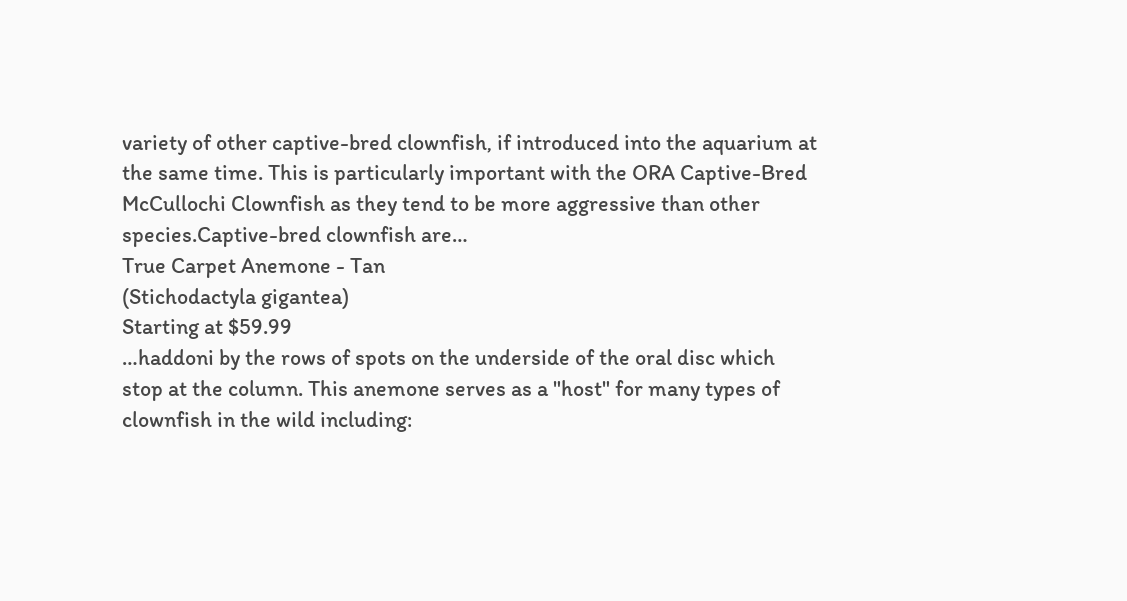variety of other captive-bred clownfish, if introduced into the aquarium at the same time. This is particularly important with the ORA Captive-Bred McCullochi Clownfish as they tend to be more aggressive than other species.Captive-bred clownfish are…
True Carpet Anemone - Tan
(Stichodactyla gigantea)
Starting at $59.99
…haddoni by the rows of spots on the underside of the oral disc which stop at the column. This anemone serves as a "host" for many types of clownfish in the wild including: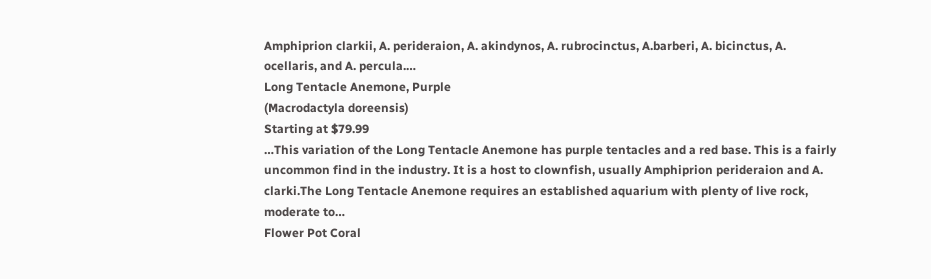Amphiprion clarkii, A. perideraion, A. akindynos, A. rubrocinctus, A.barberi, A. bicinctus, A. ocellaris, and A. percula.…
Long Tentacle Anemone, Purple
(Macrodactyla doreensis)
Starting at $79.99
…This variation of the Long Tentacle Anemone has purple tentacles and a red base. This is a fairly uncommon find in the industry. It is a host to clownfish, usually Amphiprion perideraion and A. clarki.The Long Tentacle Anemone requires an established aquarium with plenty of live rock, moderate to…
Flower Pot Coral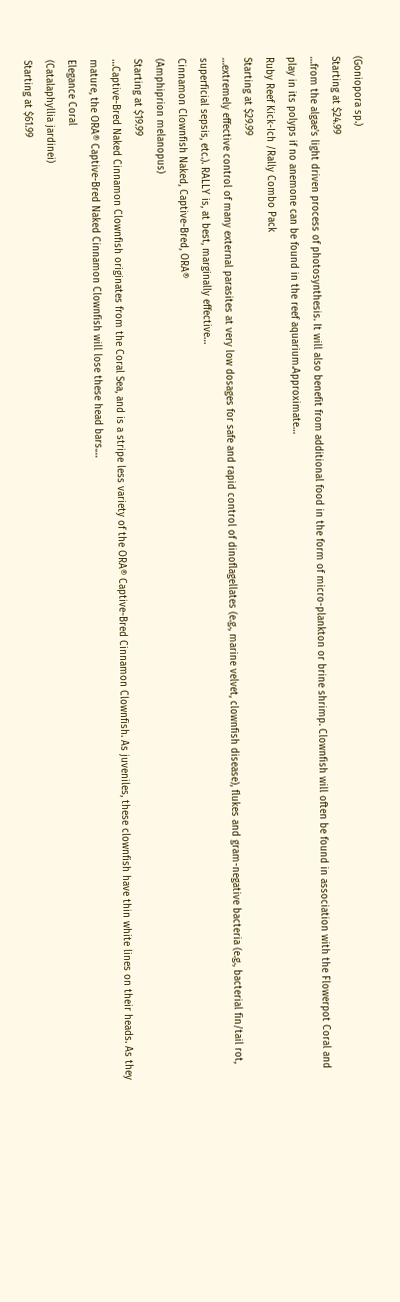(Goniopora sp.)
Starting at $24.99
…from the algae's light driven process of photosynthesis. It will also benefit from additional food in the form of micro-plankton or brine shrimp. Clownfish will often be found in association with the Flowerpot Coral and play in its polyps if no anemone can be found in the reef aquarium.Approximate…
Ruby Reef Kick-Ich /Rally Combo Pack
Starting at $29.99
…extremely effective control of many external parasites at very low dosages for safe and rapid control of dinoflagellates (e.g., marine velvet, clownfish disease), flukes and gram-negative bacteria (e.g., bacterial fin/tail rot, superficial sepsis, etc.). RALLY is, at best, marginally effective…
Cinnamon Clownfish Naked, Captive-Bred, ORA®
(Amphiprion melanopus)
Starting at $19.99
…Captive-Bred Naked Cinnamon Clownfish originates from the Coral Sea, and is a stripe less variety of the ORA® Captive-Bred Cinnamon Clownfish. As juveniles, these clownfish have thin white lines on their heads. As they mature, the ORA® Captive-Bred Naked Cinnamon Clownfish will lose these head bars.…
Elegance Coral
(Catalaphyllia jardinei)
Starting at $61.99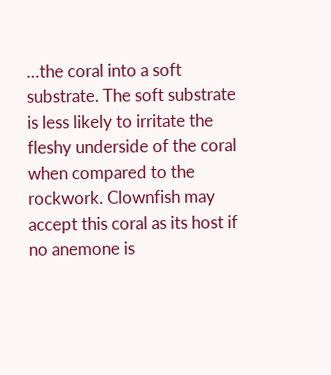…the coral into a soft substrate. The soft substrate is less likely to irritate the fleshy underside of the coral when compared to the rockwork. Clownfish may accept this coral as its host if no anemone is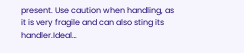present. Use caution when handling, as it is very fragile and can also sting its handler.Ideal…